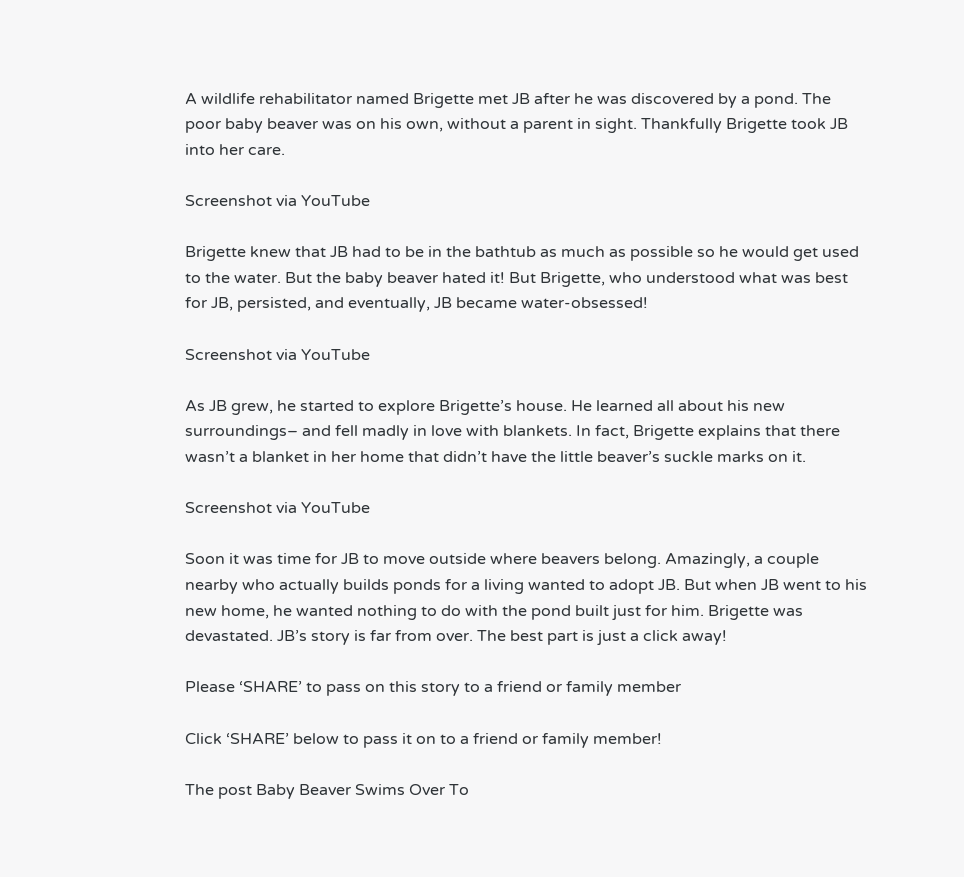A wildlife rehabilitator named Brigette met JB after he was discovered by a pond. The poor baby beaver was on his own, without a parent in sight. Thankfully Brigette took JB into her care.

Screenshot via YouTube

Brigette knew that JB had to be in the bathtub as much as possible so he would get used to the water. But the baby beaver hated it! But Brigette, who understood what was best for JB, persisted, and eventually, JB became water-obsessed!

Screenshot via YouTube

As JB grew, he started to explore Brigette’s house. He learned all about his new surroundings– and fell madly in love with blankets. In fact, Brigette explains that there wasn’t a blanket in her home that didn’t have the little beaver’s suckle marks on it.

Screenshot via YouTube

Soon it was time for JB to move outside where beavers belong. Amazingly, a couple nearby who actually builds ponds for a living wanted to adopt JB. But when JB went to his new home, he wanted nothing to do with the pond built just for him. Brigette was devastated. JB’s story is far from over. The best part is just a click away!

Please ‘SHARE’ to pass on this story to a friend or family member

Click ‘SHARE’ below to pass it on to a friend or family member!

The post Baby Beaver Swims Over To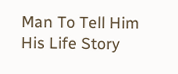Man To Tell Him His Life Story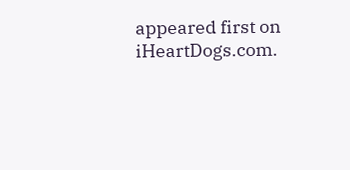appeared first on iHeartDogs.com.